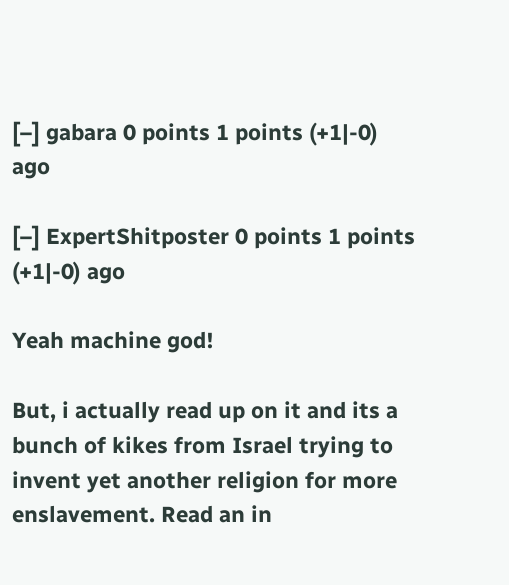[–] gabara 0 points 1 points (+1|-0) ago

[–] ExpertShitposter 0 points 1 points (+1|-0) ago

Yeah machine god!

But, i actually read up on it and its a bunch of kikes from Israel trying to invent yet another religion for more enslavement. Read an in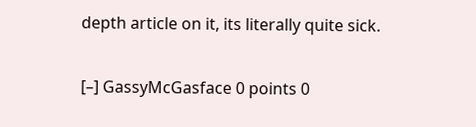depth article on it, its literally quite sick.

[–] GassyMcGasface 0 points 0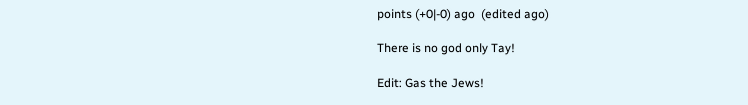points (+0|-0) ago  (edited ago)

There is no god only Tay!

Edit: Gas the Jews!